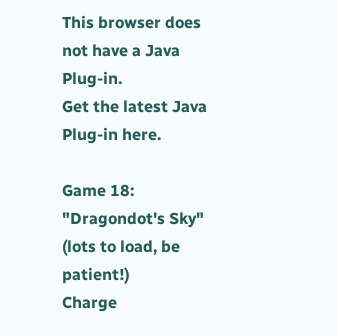This browser does not have a Java Plug-in.
Get the latest Java Plug-in here.

Game 18: "Dragondot's Sky"
(lots to load, be patient!)
Charge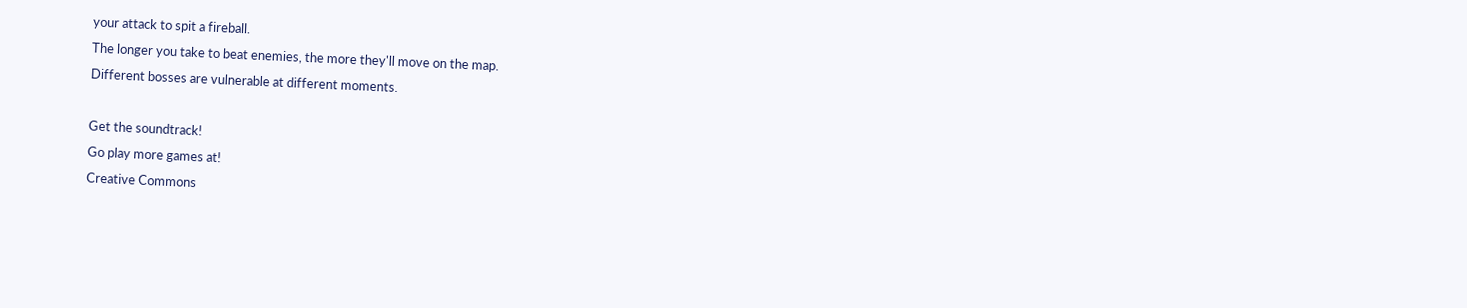your attack to spit a fireball.
The longer you take to beat enemies, the more they'll move on the map.
Different bosses are vulnerable at different moments.

Get the soundtrack!
Go play more games at!
Creative Commons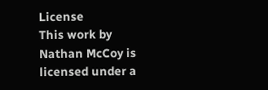License
This work by Nathan McCoy is licensed under a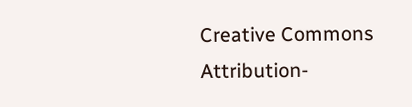Creative Commons Attribution-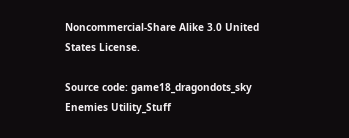Noncommercial-Share Alike 3.0 United States License.

Source code: game18_dragondots_sky Enemies Utility_Stuff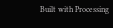Built with Processing